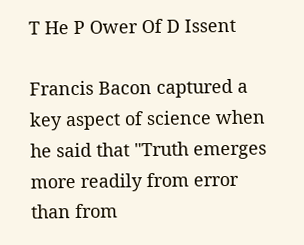T He P Ower Of D Issent

Francis Bacon captured a key aspect of science when he said that "Truth emerges more readily from error than from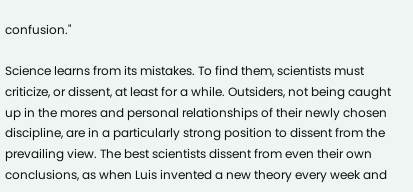confusion."

Science learns from its mistakes. To find them, scientists must criticize, or dissent, at least for a while. Outsiders, not being caught up in the mores and personal relationships of their newly chosen discipline, are in a particularly strong position to dissent from the prevailing view. The best scientists dissent from even their own conclusions, as when Luis invented a new theory every week and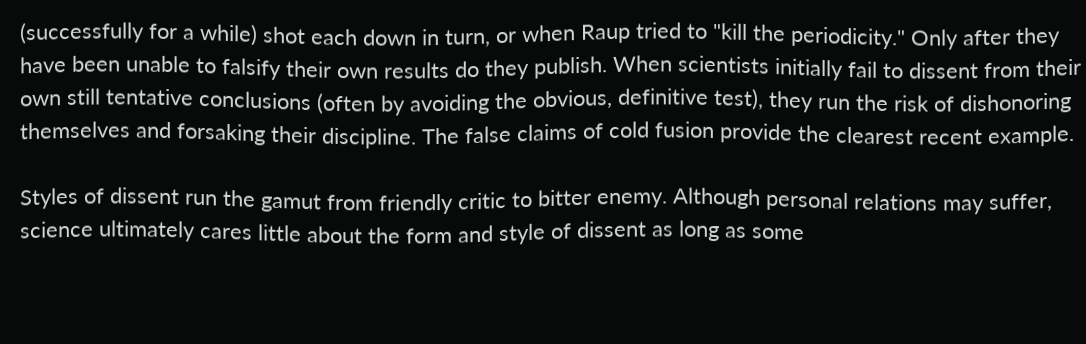(successfully for a while) shot each down in turn, or when Raup tried to "kill the periodicity." Only after they have been unable to falsify their own results do they publish. When scientists initially fail to dissent from their own still tentative conclusions (often by avoiding the obvious, definitive test), they run the risk of dishonoring themselves and forsaking their discipline. The false claims of cold fusion provide the clearest recent example.

Styles of dissent run the gamut from friendly critic to bitter enemy. Although personal relations may suffer, science ultimately cares little about the form and style of dissent as long as some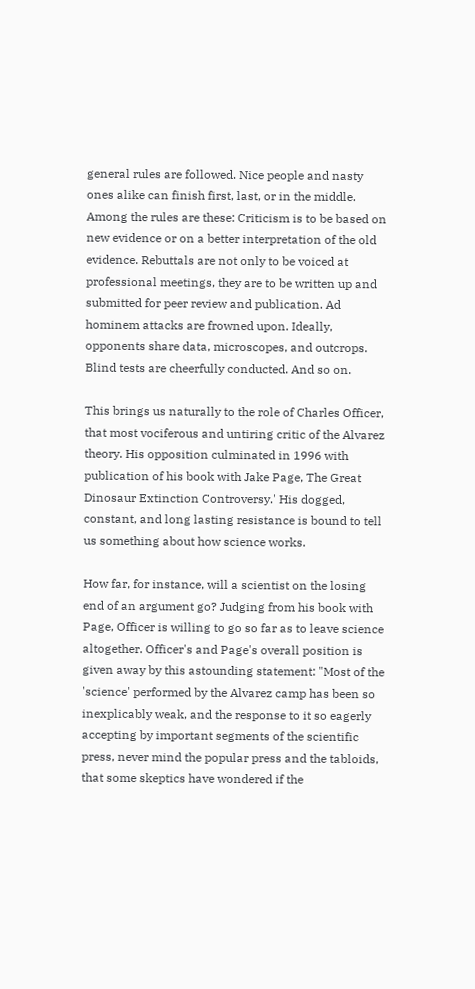general rules are followed. Nice people and nasty ones alike can finish first, last, or in the middle. Among the rules are these: Criticism is to be based on new evidence or on a better interpretation of the old evidence. Rebuttals are not only to be voiced at professional meetings, they are to be written up and submitted for peer review and publication. Ad hominem attacks are frowned upon. Ideally, opponents share data, microscopes, and outcrops. Blind tests are cheerfully conducted. And so on.

This brings us naturally to the role of Charles Officer, that most vociferous and untiring critic of the Alvarez theory. His opposition culminated in 1996 with publication of his book with Jake Page, The Great Dinosaur Extinction Controversy.' His dogged, constant, and long lasting resistance is bound to tell us something about how science works.

How far, for instance, will a scientist on the losing end of an argument go? Judging from his book with Page, Officer is willing to go so far as to leave science altogether. Officer's and Page's overall position is given away by this astounding statement: "Most of the 'science' performed by the Alvarez camp has been so inexplicably weak, and the response to it so eagerly accepting by important segments of the scientific press, never mind the popular press and the tabloids, that some skeptics have wondered if the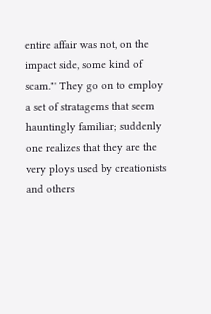entire affair was not, on the impact side, some kind of scam."' They go on to employ a set of stratagems that seem hauntingly familiar; suddenly one realizes that they are the very ploys used by creationists and others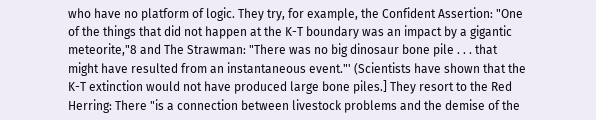who have no platform of logic. They try, for example, the Confident Assertion: "One of the things that did not happen at the K-T boundary was an impact by a gigantic meteorite,"8 and The Strawman: "There was no big dinosaur bone pile . . . that might have resulted from an instantaneous event."' (Scientists have shown that the K-T extinction would not have produced large bone piles.] They resort to the Red Herring: There "is a connection between livestock problems and the demise of the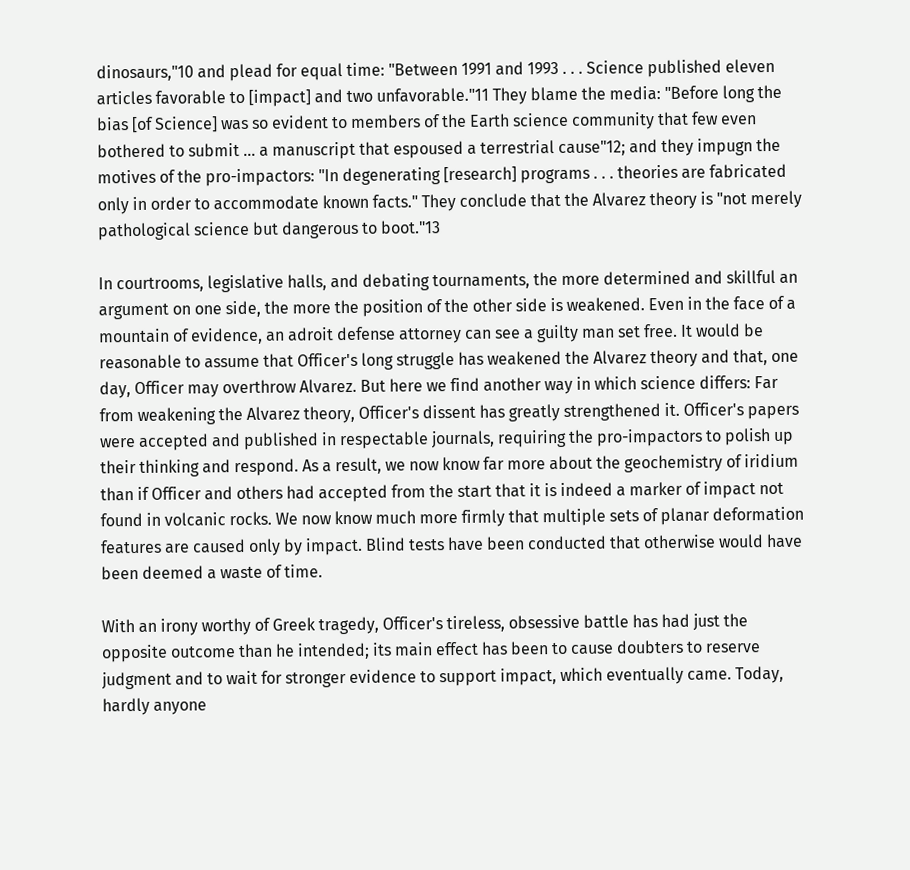dinosaurs,"10 and plead for equal time: "Between 1991 and 1993 . . . Science published eleven articles favorable to [impact] and two unfavorable."11 They blame the media: "Before long the bias [of Science] was so evident to members of the Earth science community that few even bothered to submit ... a manuscript that espoused a terrestrial cause"12; and they impugn the motives of the pro-impactors: "In degenerating [research] programs . . . theories are fabricated only in order to accommodate known facts." They conclude that the Alvarez theory is "not merely pathological science but dangerous to boot."13

In courtrooms, legislative halls, and debating tournaments, the more determined and skillful an argument on one side, the more the position of the other side is weakened. Even in the face of a mountain of evidence, an adroit defense attorney can see a guilty man set free. It would be reasonable to assume that Officer's long struggle has weakened the Alvarez theory and that, one day, Officer may overthrow Alvarez. But here we find another way in which science differs: Far from weakening the Alvarez theory, Officer's dissent has greatly strengthened it. Officer's papers were accepted and published in respectable journals, requiring the pro-impactors to polish up their thinking and respond. As a result, we now know far more about the geochemistry of iridium than if Officer and others had accepted from the start that it is indeed a marker of impact not found in volcanic rocks. We now know much more firmly that multiple sets of planar deformation features are caused only by impact. Blind tests have been conducted that otherwise would have been deemed a waste of time.

With an irony worthy of Greek tragedy, Officer's tireless, obsessive battle has had just the opposite outcome than he intended; its main effect has been to cause doubters to reserve judgment and to wait for stronger evidence to support impact, which eventually came. Today, hardly anyone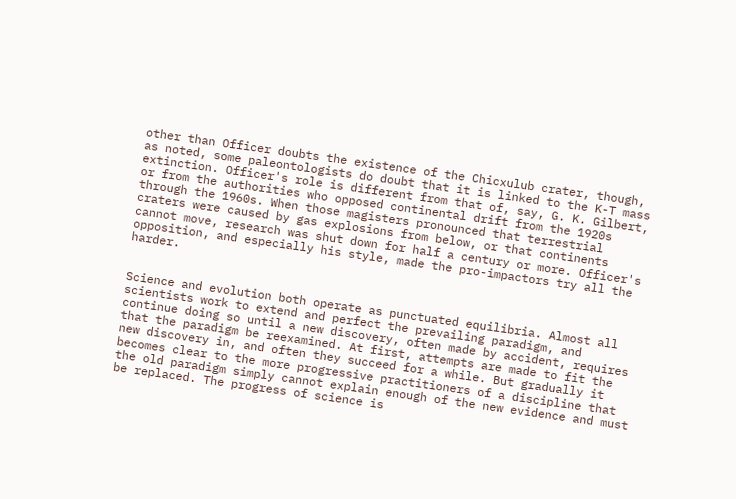other than Officer doubts the existence of the Chicxulub crater, though, as noted, some paleontologists do doubt that it is linked to the K-T mass extinction. Officer's role is different from that of, say, G. K. Gilbert, or from the authorities who opposed continental drift from the 1920s through the 1960s. When those magisters pronounced that terrestrial craters were caused by gas explosions from below, or that continents cannot move, research was shut down for half a century or more. Officer's opposition, and especially his style, made the pro-impactors try all the harder.


Science and evolution both operate as punctuated equilibria. Almost all scientists work to extend and perfect the prevailing paradigm, and continue doing so until a new discovery, often made by accident, requires that the paradigm be reexamined. At first, attempts are made to fit the new discovery in, and often they succeed for a while. But gradually it becomes clear to the more progressive practitioners of a discipline that the old paradigm simply cannot explain enough of the new evidence and must be replaced. The progress of science is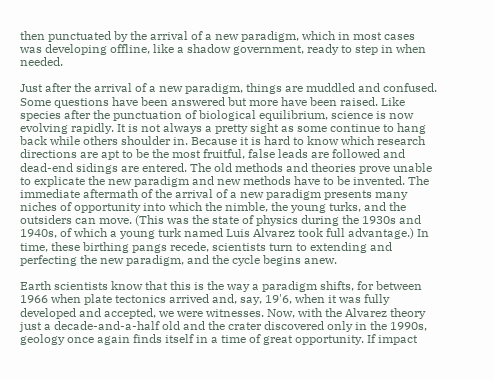then punctuated by the arrival of a new paradigm, which in most cases was developing offline, like a shadow government, ready to step in when needed.

Just after the arrival of a new paradigm, things are muddled and confused. Some questions have been answered but more have been raised. Like species after the punctuation of biological equilibrium, science is now evolving rapidly. It is not always a pretty sight as some continue to hang back while others shoulder in. Because it is hard to know which research directions are apt to be the most fruitful, false leads are followed and dead-end sidings are entered. The old methods and theories prove unable to explicate the new paradigm and new methods have to be invented. The immediate aftermath of the arrival of a new paradigm presents many niches of opportunity into which the nimble, the young turks, and the outsiders can move. (This was the state of physics during the 1930s and 1940s, of which a young turk named Luis Alvarez took full advantage.) In time, these birthing pangs recede, scientists turn to extending and perfecting the new paradigm, and the cycle begins anew.

Earth scientists know that this is the way a paradigm shifts, for between 1966 when plate tectonics arrived and, say, 19'6, when it was fully developed and accepted, we were witnesses. Now, with the Alvarez theory just a decade-and-a-half old and the crater discovered only in the 1990s, geology once again finds itself in a time of great opportunity. If impact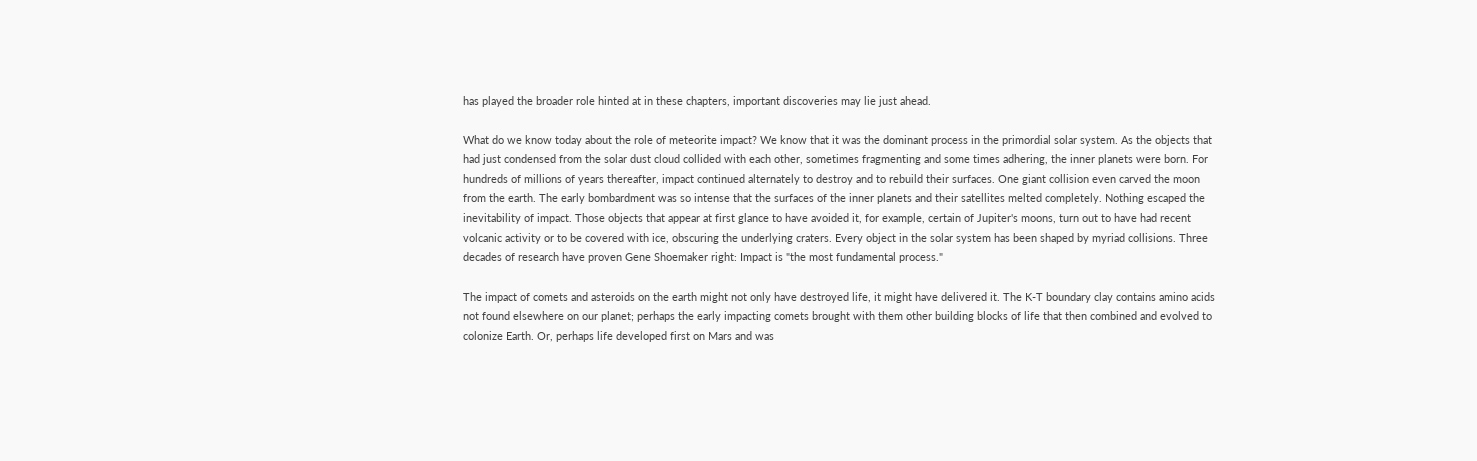has played the broader role hinted at in these chapters, important discoveries may lie just ahead.

What do we know today about the role of meteorite impact? We know that it was the dominant process in the primordial solar system. As the objects that had just condensed from the solar dust cloud collided with each other, sometimes fragmenting and some times adhering, the inner planets were born. For hundreds of millions of years thereafter, impact continued alternately to destroy and to rebuild their surfaces. One giant collision even carved the moon from the earth. The early bombardment was so intense that the surfaces of the inner planets and their satellites melted completely. Nothing escaped the inevitability of impact. Those objects that appear at first glance to have avoided it, for example, certain of Jupiter's moons, turn out to have had recent volcanic activity or to be covered with ice, obscuring the underlying craters. Every object in the solar system has been shaped by myriad collisions. Three decades of research have proven Gene Shoemaker right: Impact is "the most fundamental process."

The impact of comets and asteroids on the earth might not only have destroyed life, it might have delivered it. The K-T boundary clay contains amino acids not found elsewhere on our planet; perhaps the early impacting comets brought with them other building blocks of life that then combined and evolved to colonize Earth. Or, perhaps life developed first on Mars and was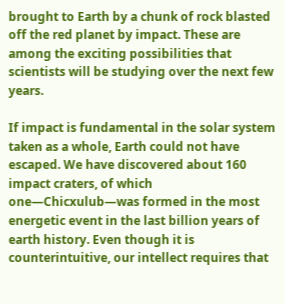brought to Earth by a chunk of rock blasted off the red planet by impact. These are among the exciting possibilities that scientists will be studying over the next few years.

If impact is fundamental in the solar system taken as a whole, Earth could not have escaped. We have discovered about 160 impact craters, of which one—Chicxulub—was formed in the most energetic event in the last billion years of earth history. Even though it is counterintuitive, our intellect requires that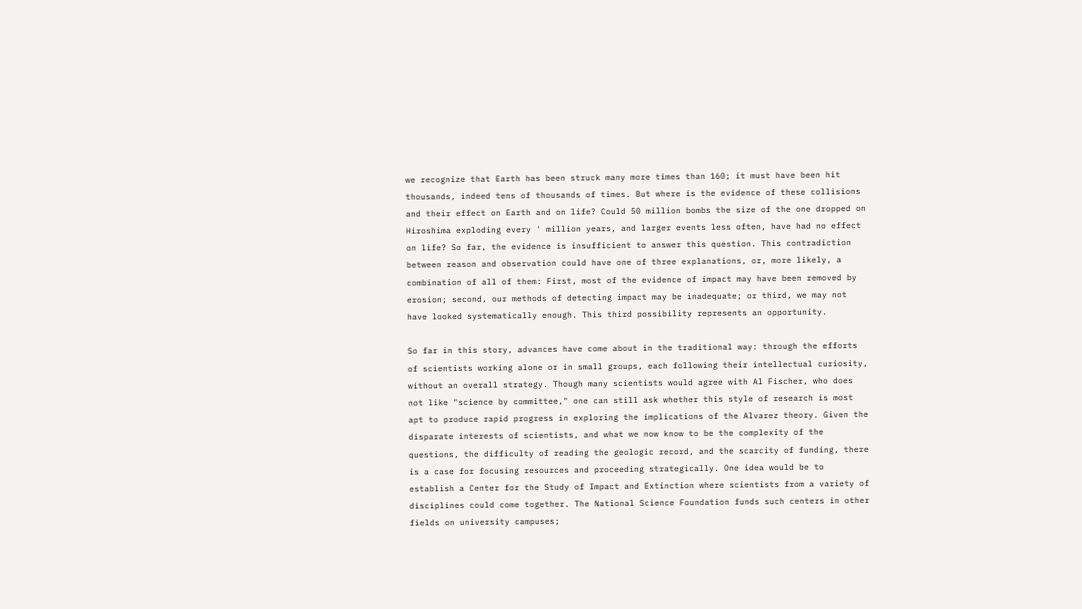we recognize that Earth has been struck many more times than 160; it must have been hit thousands, indeed tens of thousands of times. But where is the evidence of these collisions and their effect on Earth and on life? Could 50 million bombs the size of the one dropped on Hiroshima exploding every ' million years, and larger events less often, have had no effect on life? So far, the evidence is insufficient to answer this question. This contradiction between reason and observation could have one of three explanations, or, more likely, a combination of all of them: First, most of the evidence of impact may have been removed by erosion; second, our methods of detecting impact may be inadequate; or third, we may not have looked systematically enough. This third possibility represents an opportunity.

So far in this story, advances have come about in the traditional way: through the efforts of scientists working alone or in small groups, each following their intellectual curiosity, without an overall strategy. Though many scientists would agree with Al Fischer, who does not like "science by committee," one can still ask whether this style of research is most apt to produce rapid progress in exploring the implications of the Alvarez theory. Given the disparate interests of scientists, and what we now know to be the complexity of the questions, the difficulty of reading the geologic record, and the scarcity of funding, there is a case for focusing resources and proceeding strategically. One idea would be to establish a Center for the Study of Impact and Extinction where scientists from a variety of disciplines could come together. The National Science Foundation funds such centers in other fields on university campuses;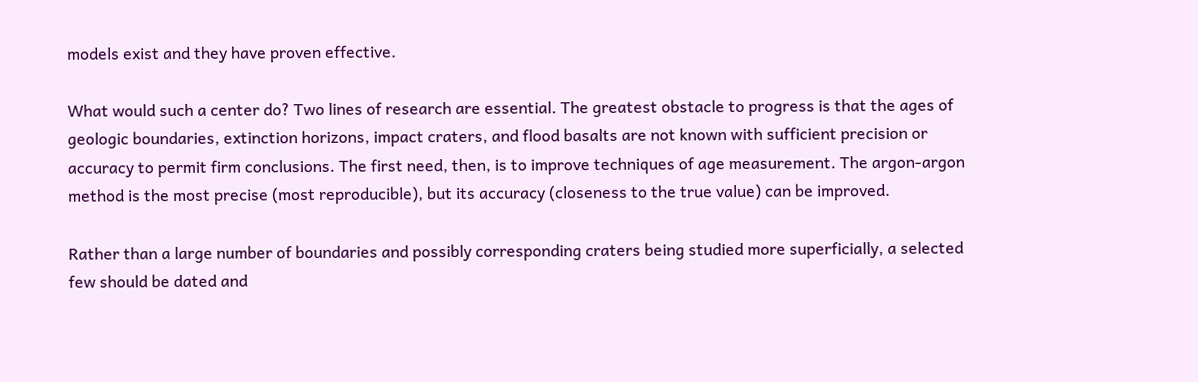models exist and they have proven effective.

What would such a center do? Two lines of research are essential. The greatest obstacle to progress is that the ages of geologic boundaries, extinction horizons, impact craters, and flood basalts are not known with sufficient precision or accuracy to permit firm conclusions. The first need, then, is to improve techniques of age measurement. The argon-argon method is the most precise (most reproducible), but its accuracy (closeness to the true value) can be improved.

Rather than a large number of boundaries and possibly corresponding craters being studied more superficially, a selected few should be dated and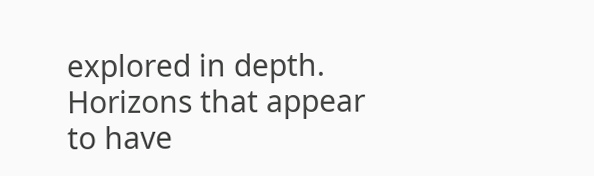explored in depth. Horizons that appear to have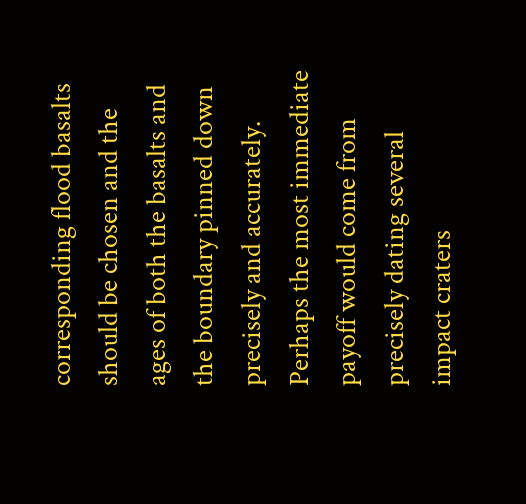corresponding flood basalts should be chosen and the ages of both the basalts and the boundary pinned down precisely and accurately. Perhaps the most immediate payoff would come from precisely dating several impact craters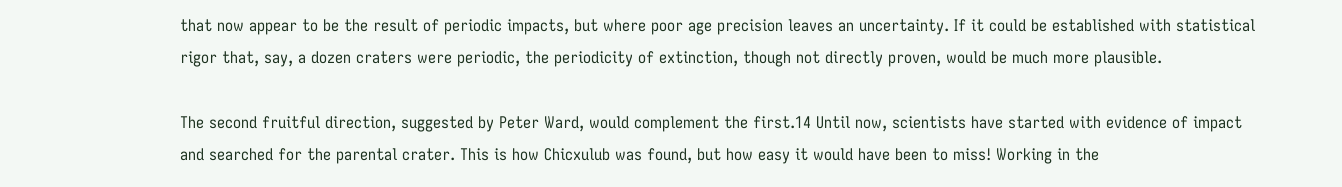that now appear to be the result of periodic impacts, but where poor age precision leaves an uncertainty. If it could be established with statistical rigor that, say, a dozen craters were periodic, the periodicity of extinction, though not directly proven, would be much more plausible.

The second fruitful direction, suggested by Peter Ward, would complement the first.14 Until now, scientists have started with evidence of impact and searched for the parental crater. This is how Chicxulub was found, but how easy it would have been to miss! Working in the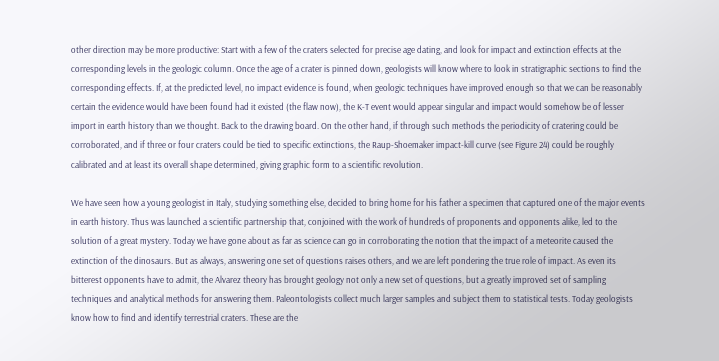other direction may be more productive: Start with a few of the craters selected for precise age dating, and look for impact and extinction effects at the corresponding levels in the geologic column. Once the age of a crater is pinned down, geologists will know where to look in stratigraphic sections to find the corresponding effects. If, at the predicted level, no impact evidence is found, when geologic techniques have improved enough so that we can be reasonably certain the evidence would have been found had it existed (the flaw now), the K-T event would appear singular and impact would somehow be of lesser import in earth history than we thought. Back to the drawing board. On the other hand, if through such methods the periodicity of cratering could be corroborated, and if three or four craters could be tied to specific extinctions, the Raup-Shoemaker impact-kill curve (see Figure 24) could be roughly calibrated and at least its overall shape determined, giving graphic form to a scientific revolution.

We have seen how a young geologist in Italy, studying something else, decided to bring home for his father a specimen that captured one of the major events in earth history. Thus was launched a scientific partnership that, conjoined with the work of hundreds of proponents and opponents alike, led to the solution of a great mystery. Today we have gone about as far as science can go in corroborating the notion that the impact of a meteorite caused the extinction of the dinosaurs. But as always, answering one set of questions raises others, and we are left pondering the true role of impact. As even its bitterest opponents have to admit, the Alvarez theory has brought geology not only a new set of questions, but a greatly improved set of sampling techniques and analytical methods for answering them. Paleontologists collect much larger samples and subject them to statistical tests. Today geologists know how to find and identify terrestrial craters. These are the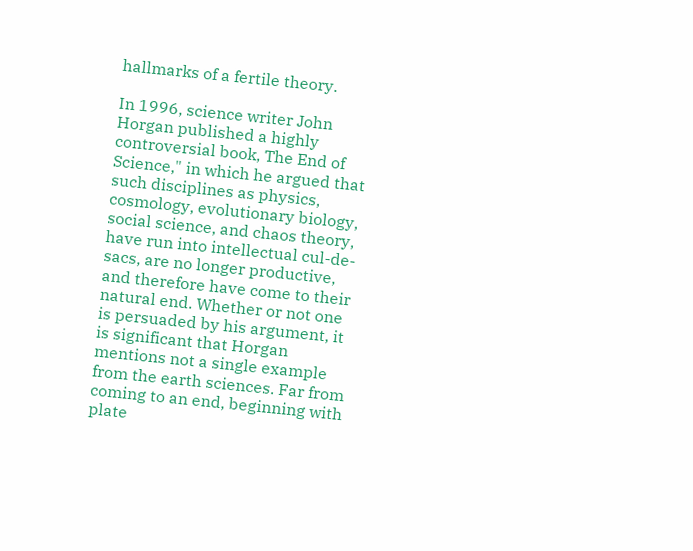hallmarks of a fertile theory.

In 1996, science writer John Horgan published a highly controversial book, The End of Science," in which he argued that such disciplines as physics, cosmology, evolutionary biology, social science, and chaos theory, have run into intellectual cul-de-sacs, are no longer productive, and therefore have come to their natural end. Whether or not one is persuaded by his argument, it is significant that Horgan mentions not a single example from the earth sciences. Far from coming to an end, beginning with plate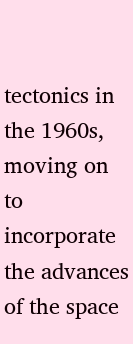tectonics in the 1960s, moving on to incorporate the advances of the space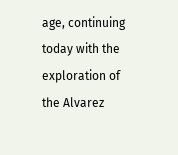age, continuing today with the exploration of the Alvarez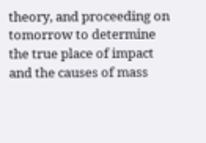theory, and proceeding on tomorrow to determine the true place of impact and the causes of mass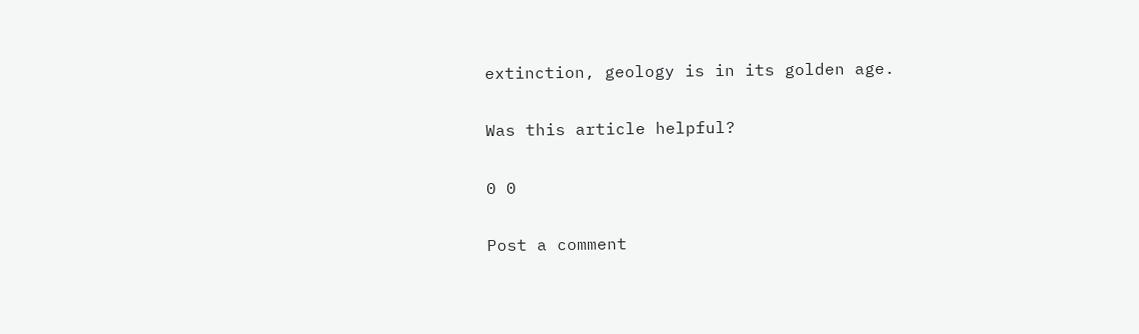extinction, geology is in its golden age.

Was this article helpful?

0 0

Post a comment